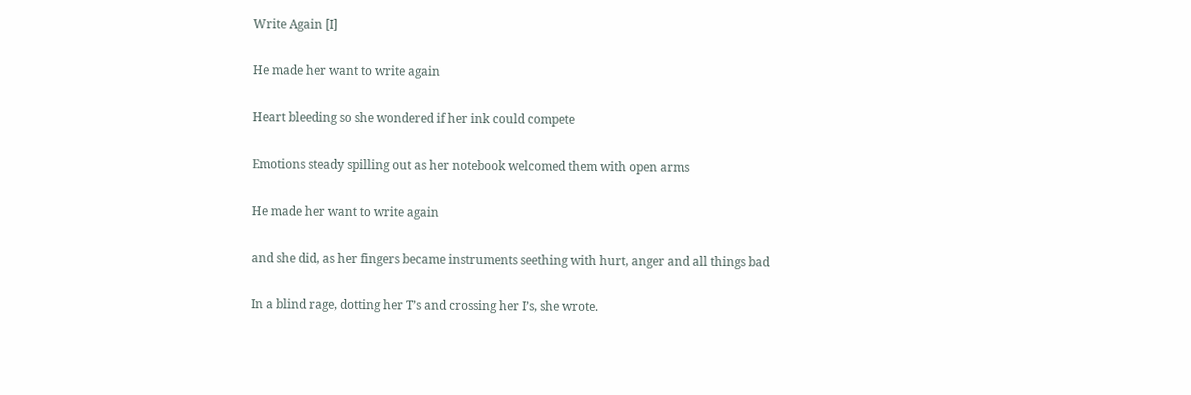Write Again [I]

He made her want to write again

Heart bleeding so she wondered if her ink could compete

Emotions steady spilling out as her notebook welcomed them with open arms

He made her want to write again

and she did, as her fingers became instruments seething with hurt, anger and all things bad

In a blind rage, dotting her T’s and crossing her I’s, she wrote.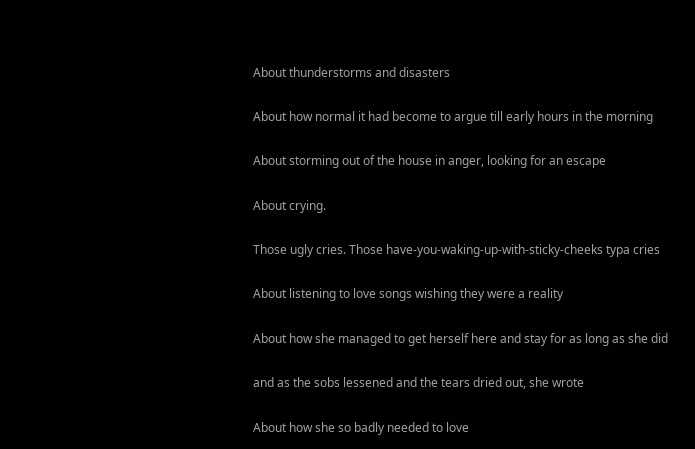About thunderstorms and disasters

About how normal it had become to argue till early hours in the morning

About storming out of the house in anger, looking for an escape

About crying.

Those ugly cries. Those have-you-waking-up-with-sticky-cheeks typa cries

About listening to love songs wishing they were a reality

About how she managed to get herself here and stay for as long as she did

and as the sobs lessened and the tears dried out, she wrote

About how she so badly needed to love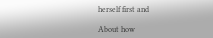herself first and

About how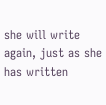she will write again, just as she has written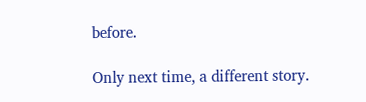before.

Only next time, a different story.